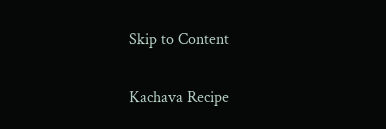Skip to Content

Kachava Recipe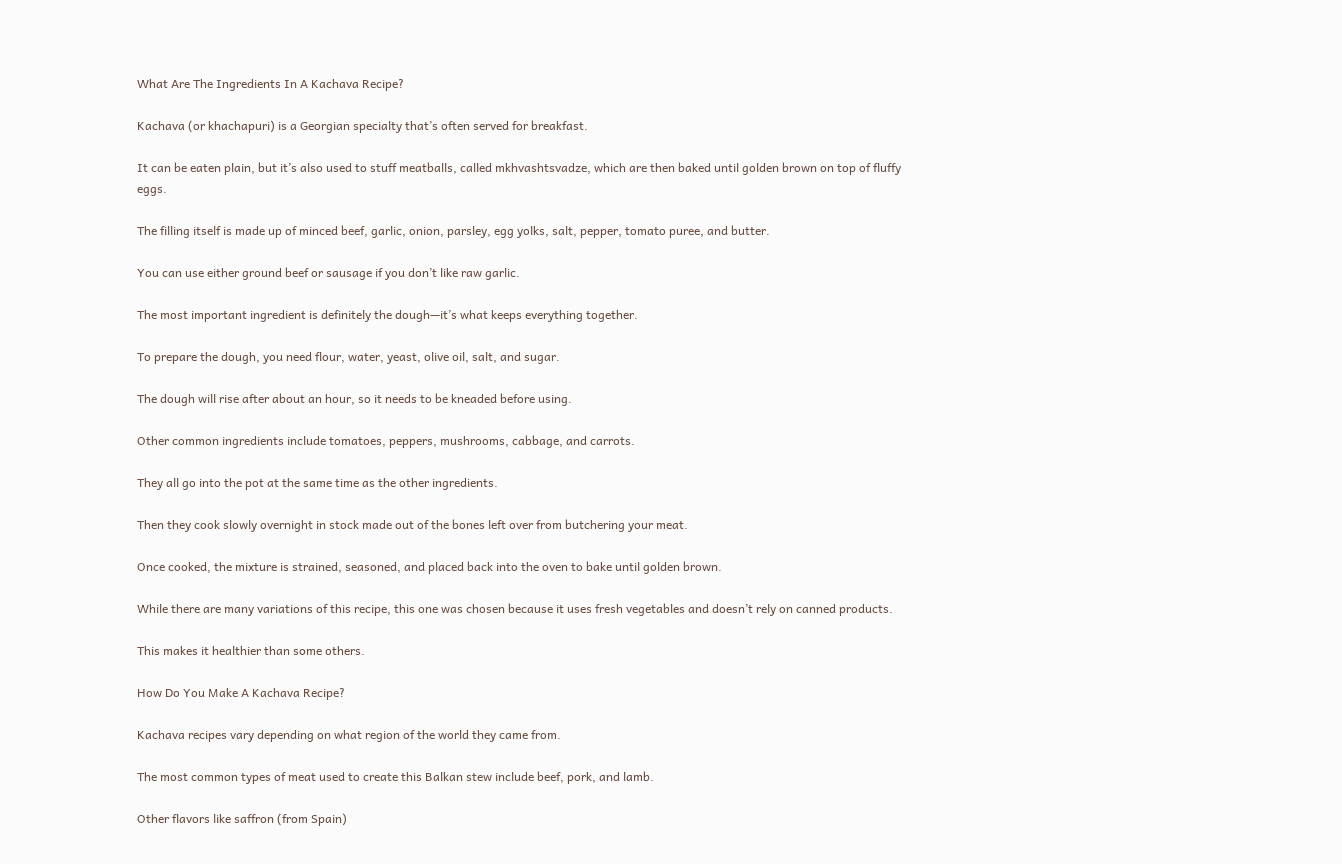What Are The Ingredients In A Kachava Recipe?

Kachava (or khachapuri) is a Georgian specialty that’s often served for breakfast.

It can be eaten plain, but it’s also used to stuff meatballs, called mkhvashtsvadze, which are then baked until golden brown on top of fluffy eggs.

The filling itself is made up of minced beef, garlic, onion, parsley, egg yolks, salt, pepper, tomato puree, and butter.

You can use either ground beef or sausage if you don’t like raw garlic.

The most important ingredient is definitely the dough—it’s what keeps everything together.

To prepare the dough, you need flour, water, yeast, olive oil, salt, and sugar.

The dough will rise after about an hour, so it needs to be kneaded before using.

Other common ingredients include tomatoes, peppers, mushrooms, cabbage, and carrots.

They all go into the pot at the same time as the other ingredients.

Then they cook slowly overnight in stock made out of the bones left over from butchering your meat.

Once cooked, the mixture is strained, seasoned, and placed back into the oven to bake until golden brown.

While there are many variations of this recipe, this one was chosen because it uses fresh vegetables and doesn’t rely on canned products.

This makes it healthier than some others.

How Do You Make A Kachava Recipe?

Kachava recipes vary depending on what region of the world they came from.

The most common types of meat used to create this Balkan stew include beef, pork, and lamb.

Other flavors like saffron (from Spain)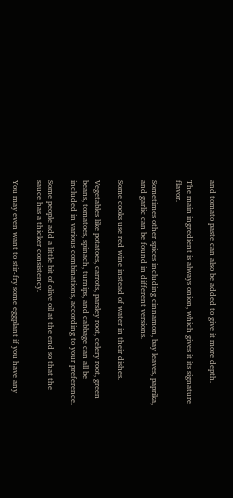and tomato paste can also be added to give it more depth.

The main ingredient is always onion, which gives it its signature flavor.

Sometimes other spices including cinnamon, bay leaves, paprika, and garlic can be found in different versions.

Some cooks use red wine instead of water in their dishes.

Vegetables like potatoes, carrots, parsley root, celery root, green beans, tomatoes, spinach, turnips, and cabbage can all be included in various combinations, according to your preference.

Some people add a little bit of olive oil at the end so that the sauce has a thicker consistency.

You may even want to stir-fry some eggplant if you have any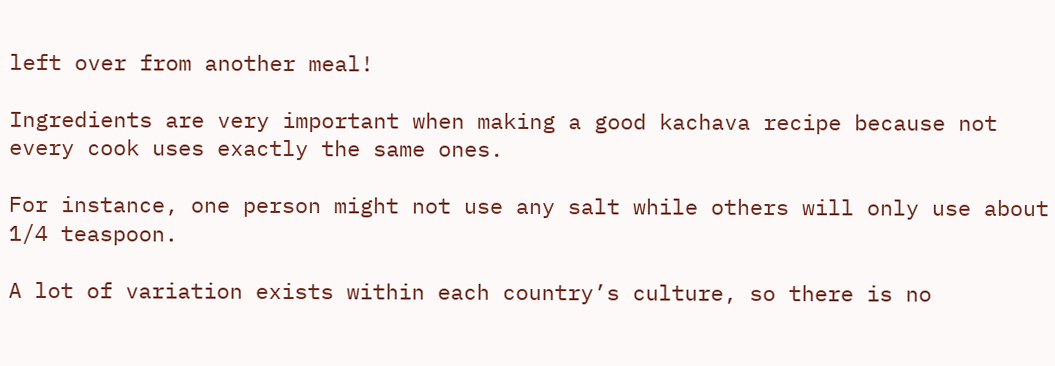left over from another meal!

Ingredients are very important when making a good kachava recipe because not every cook uses exactly the same ones.

For instance, one person might not use any salt while others will only use about 1/4 teaspoon.

A lot of variation exists within each country’s culture, so there is no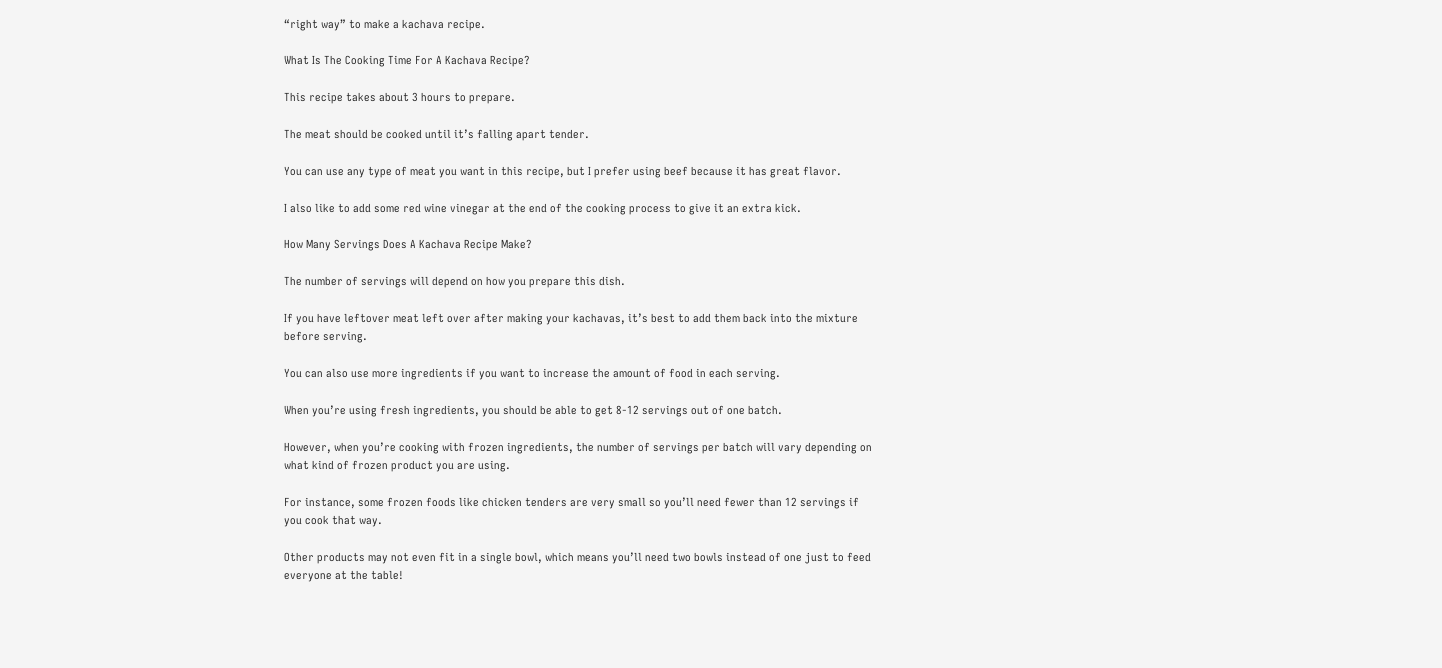“right way” to make a kachava recipe.

What Is The Cooking Time For A Kachava Recipe?

This recipe takes about 3 hours to prepare.

The meat should be cooked until it’s falling apart tender.

You can use any type of meat you want in this recipe, but I prefer using beef because it has great flavor.

I also like to add some red wine vinegar at the end of the cooking process to give it an extra kick.

How Many Servings Does A Kachava Recipe Make?

The number of servings will depend on how you prepare this dish.

If you have leftover meat left over after making your kachavas, it’s best to add them back into the mixture before serving.

You can also use more ingredients if you want to increase the amount of food in each serving.

When you’re using fresh ingredients, you should be able to get 8-12 servings out of one batch.

However, when you’re cooking with frozen ingredients, the number of servings per batch will vary depending on what kind of frozen product you are using.

For instance, some frozen foods like chicken tenders are very small so you’ll need fewer than 12 servings if you cook that way.

Other products may not even fit in a single bowl, which means you’ll need two bowls instead of one just to feed everyone at the table!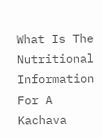What Is The Nutritional Information For A Kachava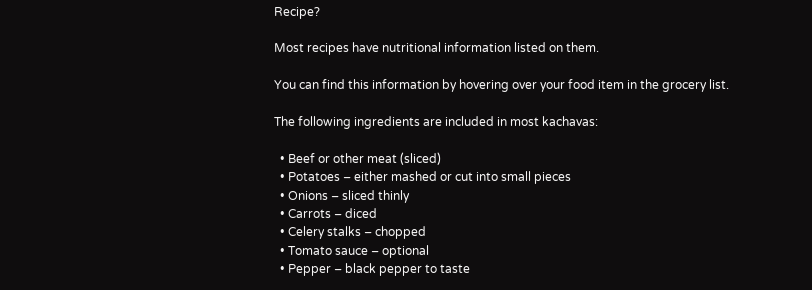Recipe?

Most recipes have nutritional information listed on them.

You can find this information by hovering over your food item in the grocery list.

The following ingredients are included in most kachavas:

  • Beef or other meat (sliced)
  • Potatoes – either mashed or cut into small pieces
  • Onions – sliced thinly
  • Carrots – diced
  • Celery stalks – chopped
  • Tomato sauce – optional
  • Pepper – black pepper to taste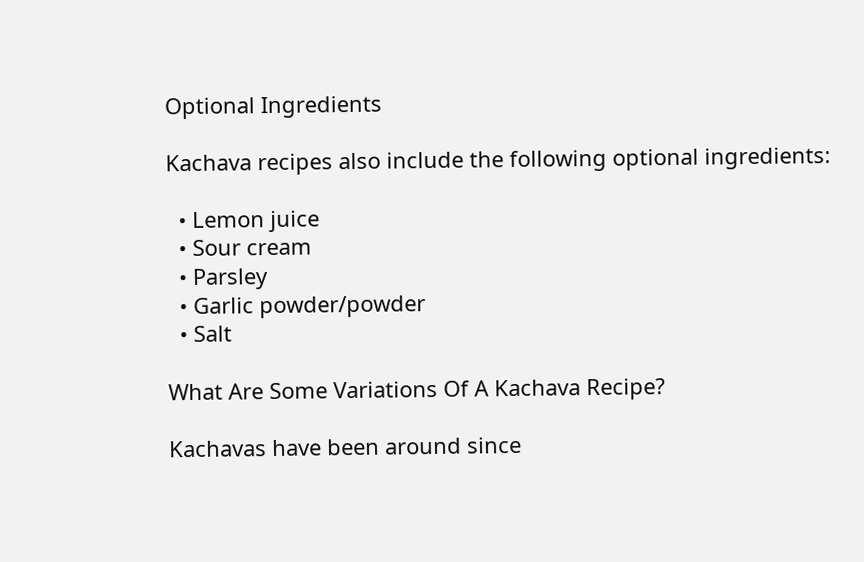Optional Ingredients

Kachava recipes also include the following optional ingredients:

  • Lemon juice
  • Sour cream
  • Parsley
  • Garlic powder/powder
  • Salt

What Are Some Variations Of A Kachava Recipe?

Kachavas have been around since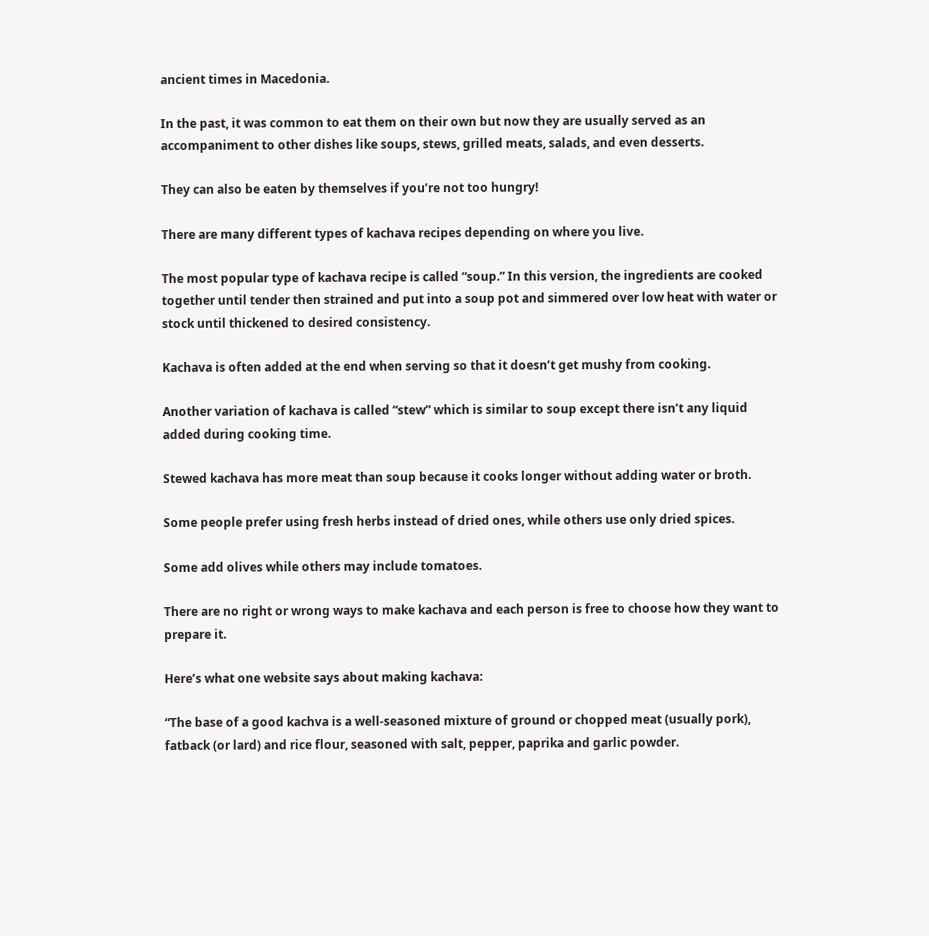ancient times in Macedonia.

In the past, it was common to eat them on their own but now they are usually served as an accompaniment to other dishes like soups, stews, grilled meats, salads, and even desserts.

They can also be eaten by themselves if you’re not too hungry!

There are many different types of kachava recipes depending on where you live.

The most popular type of kachava recipe is called “soup.” In this version, the ingredients are cooked together until tender then strained and put into a soup pot and simmered over low heat with water or stock until thickened to desired consistency.

Kachava is often added at the end when serving so that it doesn’t get mushy from cooking.

Another variation of kachava is called “stew” which is similar to soup except there isn’t any liquid added during cooking time.

Stewed kachava has more meat than soup because it cooks longer without adding water or broth.

Some people prefer using fresh herbs instead of dried ones, while others use only dried spices.

Some add olives while others may include tomatoes.

There are no right or wrong ways to make kachava and each person is free to choose how they want to prepare it.

Here’s what one website says about making kachava:

“The base of a good kachva is a well-seasoned mixture of ground or chopped meat (usually pork), fatback (or lard) and rice flour, seasoned with salt, pepper, paprika and garlic powder.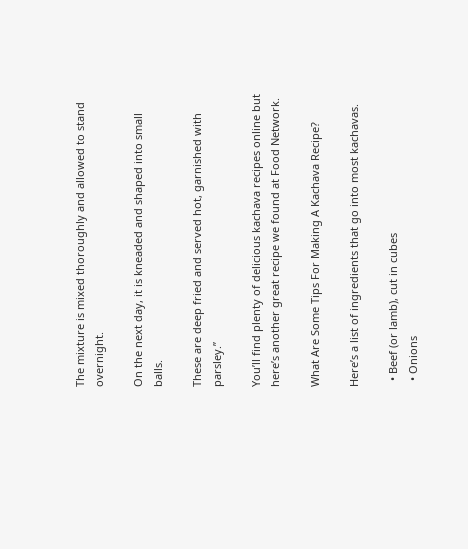The mixture is mixed thoroughly and allowed to stand overnight.

On the next day, it is kneaded and shaped into small balls.

These are deep fried and served hot, garnished with parsley.”

You’ll find plenty of delicious kachava recipes online but here’s another great recipe we found at Food Network.

What Are Some Tips For Making A Kachava Recipe?

Here’s a list of ingredients that go into most kachavas.

  • Beef (or lamb), cut in cubes
  • Onions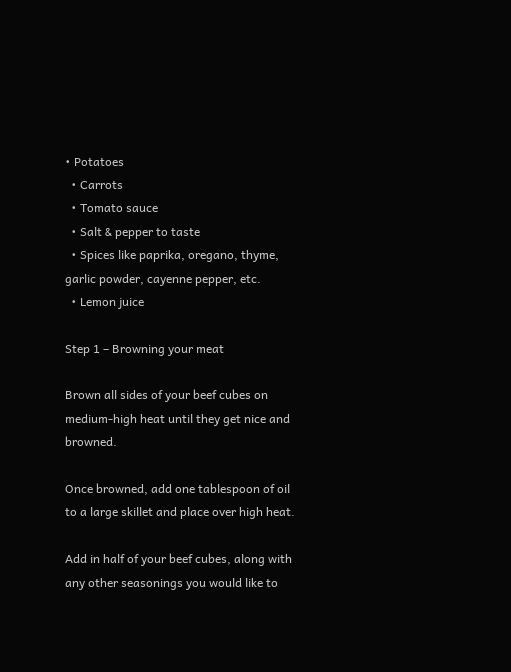• Potatoes
  • Carrots
  • Tomato sauce
  • Salt & pepper to taste
  • Spices like paprika, oregano, thyme, garlic powder, cayenne pepper, etc.
  • Lemon juice

Step 1 – Browning your meat

Brown all sides of your beef cubes on medium-high heat until they get nice and browned.

Once browned, add one tablespoon of oil to a large skillet and place over high heat.

Add in half of your beef cubes, along with any other seasonings you would like to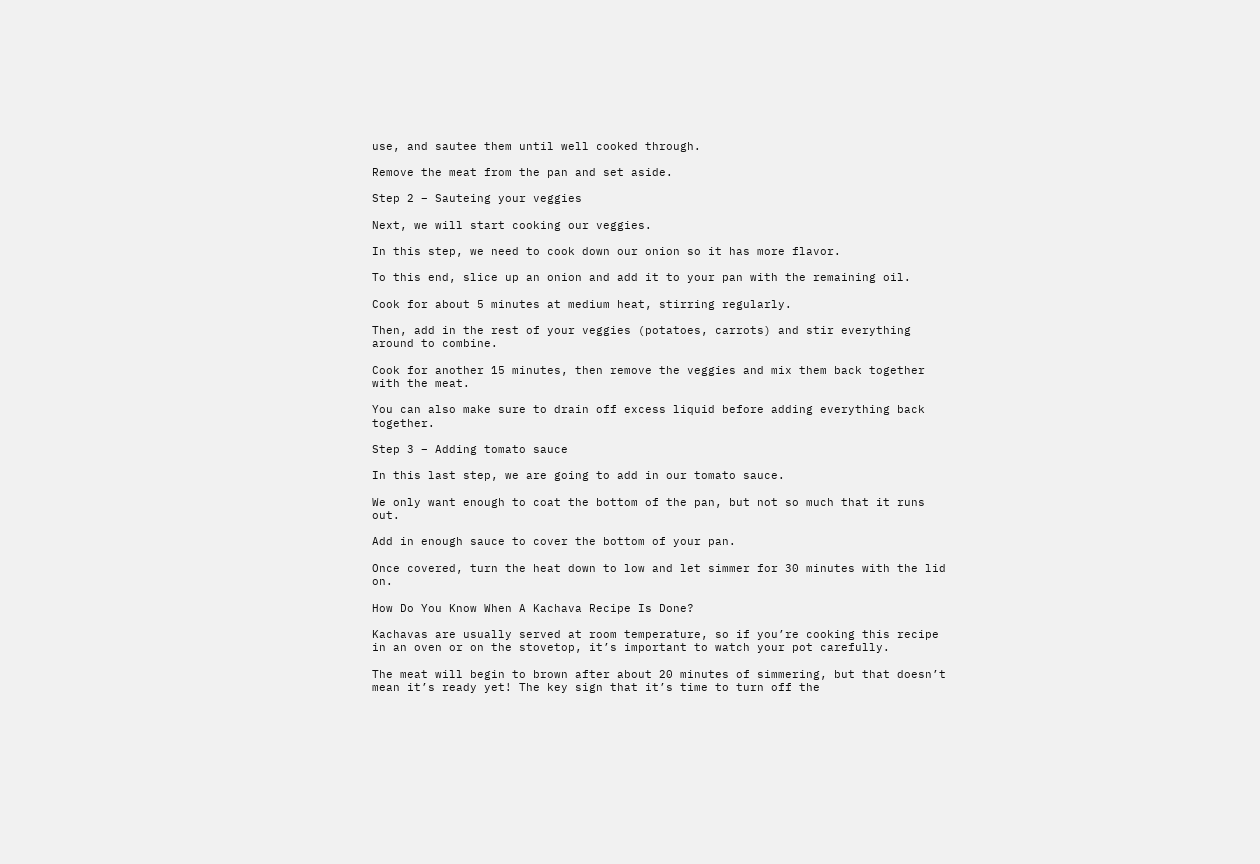use, and sautee them until well cooked through.

Remove the meat from the pan and set aside.

Step 2 – Sauteing your veggies

Next, we will start cooking our veggies.

In this step, we need to cook down our onion so it has more flavor.

To this end, slice up an onion and add it to your pan with the remaining oil.

Cook for about 5 minutes at medium heat, stirring regularly.

Then, add in the rest of your veggies (potatoes, carrots) and stir everything around to combine.

Cook for another 15 minutes, then remove the veggies and mix them back together with the meat.

You can also make sure to drain off excess liquid before adding everything back together.

Step 3 – Adding tomato sauce

In this last step, we are going to add in our tomato sauce.

We only want enough to coat the bottom of the pan, but not so much that it runs out.

Add in enough sauce to cover the bottom of your pan.

Once covered, turn the heat down to low and let simmer for 30 minutes with the lid on.

How Do You Know When A Kachava Recipe Is Done?

Kachavas are usually served at room temperature, so if you’re cooking this recipe in an oven or on the stovetop, it’s important to watch your pot carefully.

The meat will begin to brown after about 20 minutes of simmering, but that doesn’t mean it’s ready yet! The key sign that it’s time to turn off the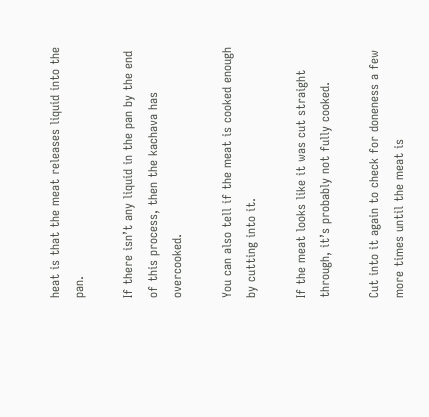heat is that the meat releases liquid into the pan.

If there isn’t any liquid in the pan by the end of this process, then the kachava has overcooked.

You can also tell if the meat is cooked enough by cutting into it.

If the meat looks like it was cut straight through, it’s probably not fully cooked.

Cut into it again to check for doneness a few more times until the meat is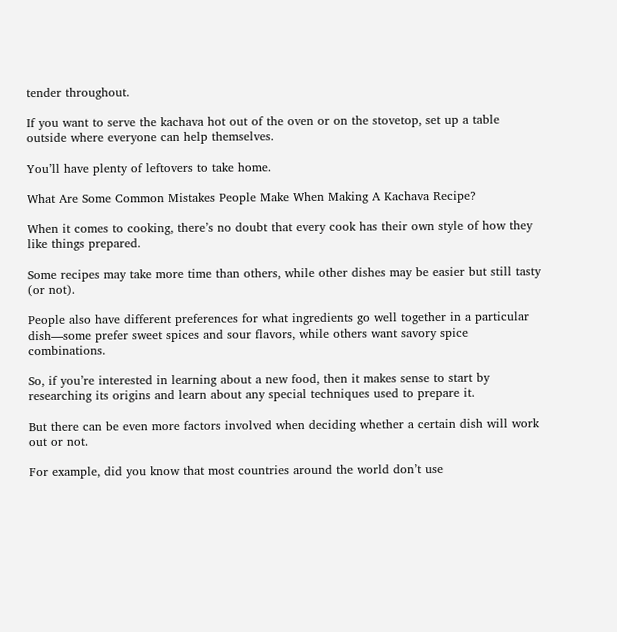tender throughout.

If you want to serve the kachava hot out of the oven or on the stovetop, set up a table outside where everyone can help themselves.

You’ll have plenty of leftovers to take home.

What Are Some Common Mistakes People Make When Making A Kachava Recipe?

When it comes to cooking, there’s no doubt that every cook has their own style of how they like things prepared.

Some recipes may take more time than others, while other dishes may be easier but still tasty (or not).

People also have different preferences for what ingredients go well together in a particular dish—some prefer sweet spices and sour flavors, while others want savory spice combinations.

So, if you’re interested in learning about a new food, then it makes sense to start by researching its origins and learn about any special techniques used to prepare it.

But there can be even more factors involved when deciding whether a certain dish will work out or not.

For example, did you know that most countries around the world don’t use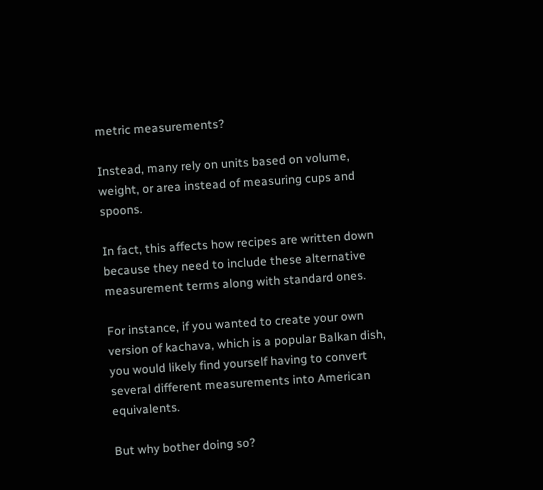metric measurements?

Instead, many rely on units based on volume, weight, or area instead of measuring cups and spoons.

In fact, this affects how recipes are written down because they need to include these alternative measurement terms along with standard ones.

For instance, if you wanted to create your own version of kachava, which is a popular Balkan dish, you would likely find yourself having to convert several different measurements into American equivalents.

But why bother doing so?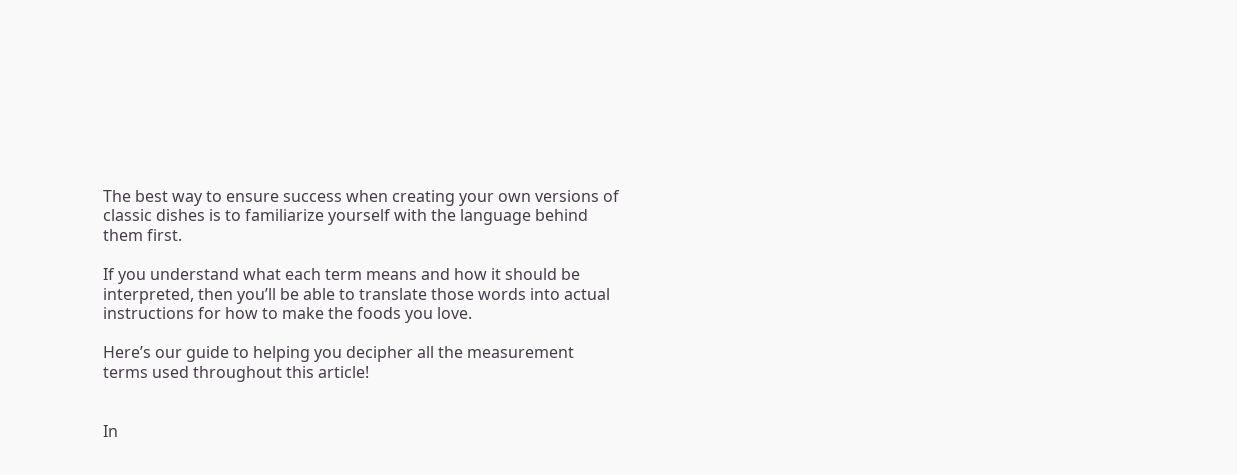The best way to ensure success when creating your own versions of classic dishes is to familiarize yourself with the language behind them first.

If you understand what each term means and how it should be interpreted, then you’ll be able to translate those words into actual instructions for how to make the foods you love.

Here’s our guide to helping you decipher all the measurement terms used throughout this article!


In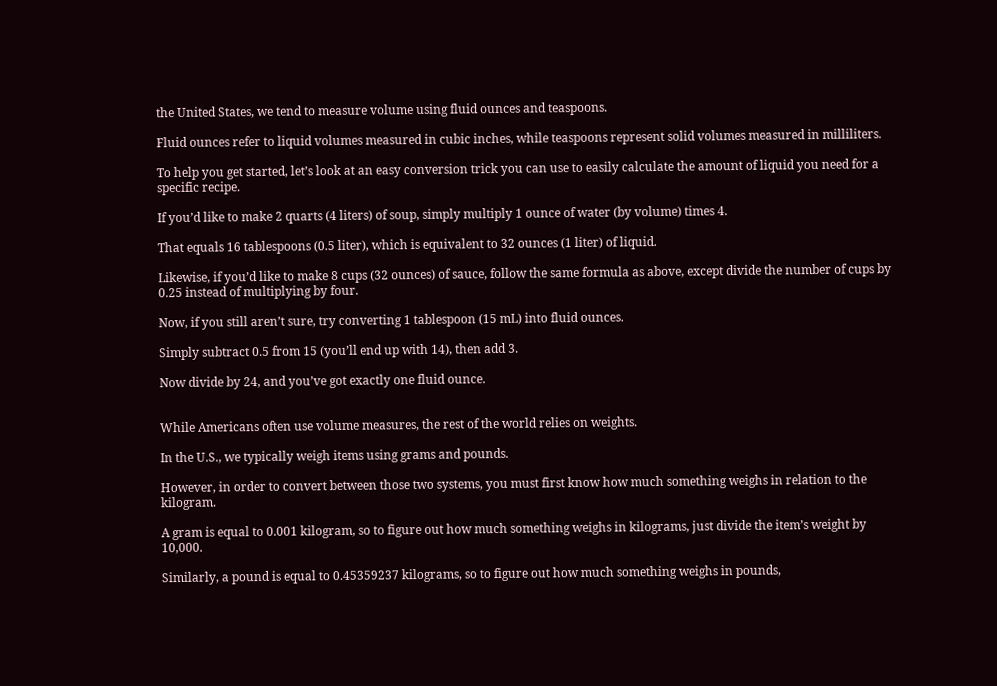the United States, we tend to measure volume using fluid ounces and teaspoons.

Fluid ounces refer to liquid volumes measured in cubic inches, while teaspoons represent solid volumes measured in milliliters.

To help you get started, let’s look at an easy conversion trick you can use to easily calculate the amount of liquid you need for a specific recipe.

If you’d like to make 2 quarts (4 liters) of soup, simply multiply 1 ounce of water (by volume) times 4.

That equals 16 tablespoons (0.5 liter), which is equivalent to 32 ounces (1 liter) of liquid.

Likewise, if you’d like to make 8 cups (32 ounces) of sauce, follow the same formula as above, except divide the number of cups by 0.25 instead of multiplying by four.

Now, if you still aren’t sure, try converting 1 tablespoon (15 mL) into fluid ounces.

Simply subtract 0.5 from 15 (you’ll end up with 14), then add 3.

Now divide by 24, and you’ve got exactly one fluid ounce.


While Americans often use volume measures, the rest of the world relies on weights.

In the U.S., we typically weigh items using grams and pounds.

However, in order to convert between those two systems, you must first know how much something weighs in relation to the kilogram.

A gram is equal to 0.001 kilogram, so to figure out how much something weighs in kilograms, just divide the item’s weight by 10,000.

Similarly, a pound is equal to 0.45359237 kilograms, so to figure out how much something weighs in pounds,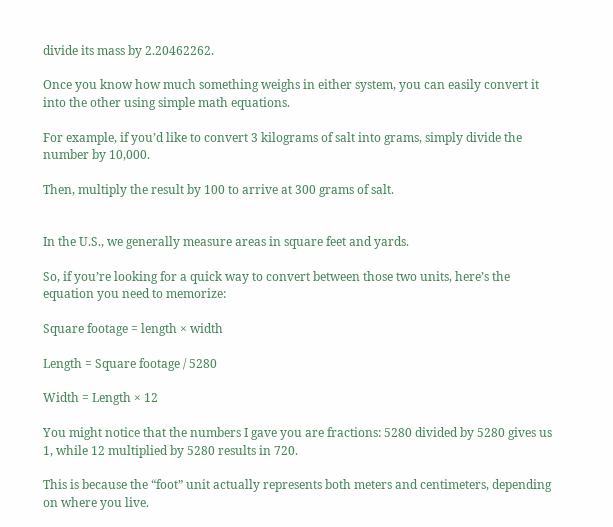divide its mass by 2.20462262.

Once you know how much something weighs in either system, you can easily convert it into the other using simple math equations.

For example, if you’d like to convert 3 kilograms of salt into grams, simply divide the number by 10,000.

Then, multiply the result by 100 to arrive at 300 grams of salt.


In the U.S., we generally measure areas in square feet and yards.

So, if you’re looking for a quick way to convert between those two units, here’s the equation you need to memorize:

Square footage = length × width

Length = Square footage / 5280

Width = Length × 12

You might notice that the numbers I gave you are fractions: 5280 divided by 5280 gives us 1, while 12 multiplied by 5280 results in 720.

This is because the “foot” unit actually represents both meters and centimeters, depending on where you live.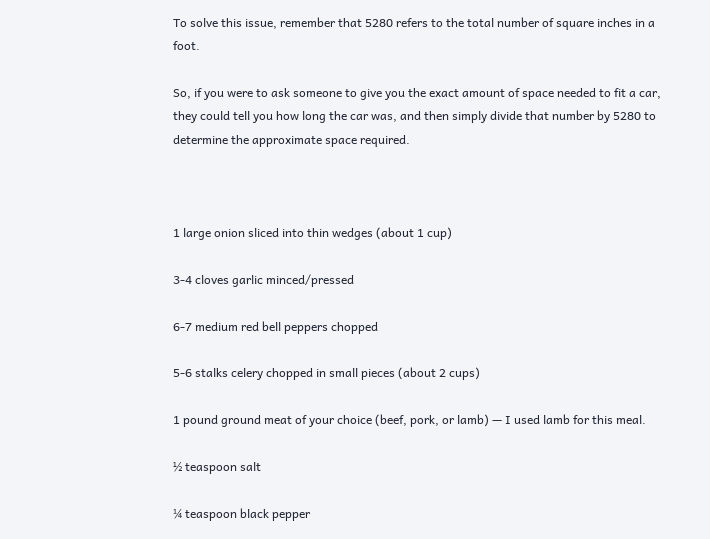To solve this issue, remember that 5280 refers to the total number of square inches in a foot.

So, if you were to ask someone to give you the exact amount of space needed to fit a car, they could tell you how long the car was, and then simply divide that number by 5280 to determine the approximate space required.



1 large onion sliced into thin wedges (about 1 cup)

3-4 cloves garlic minced/pressed

6-7 medium red bell peppers chopped

5-6 stalks celery chopped in small pieces (about 2 cups)

1 pound ground meat of your choice (beef, pork, or lamb) — I used lamb for this meal.

½ teaspoon salt

¼ teaspoon black pepper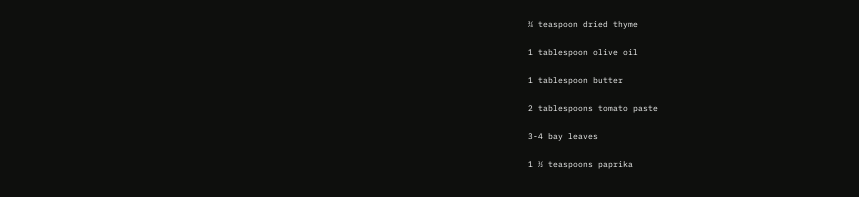¾ teaspoon dried thyme

1 tablespoon olive oil

1 tablespoon butter

2 tablespoons tomato paste

3-4 bay leaves

1 ½ teaspoons paprika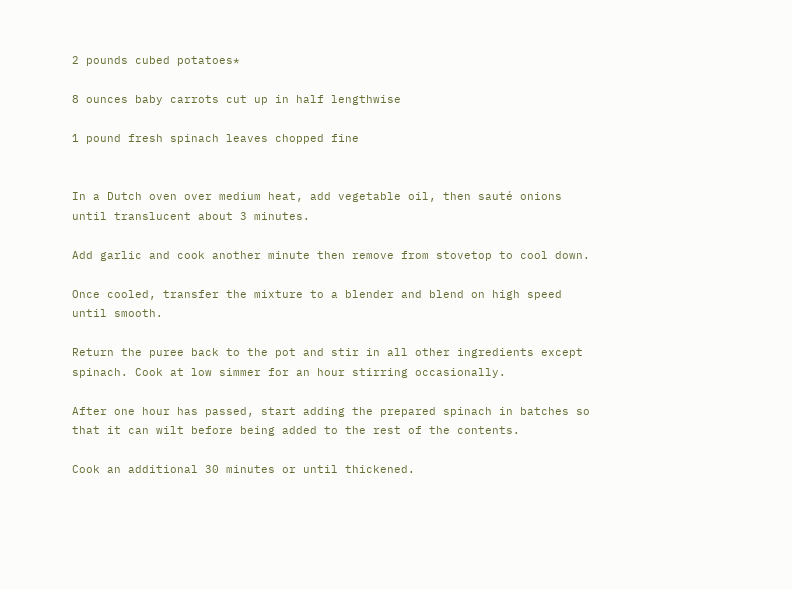2 pounds cubed potatoes*

8 ounces baby carrots cut up in half lengthwise

1 pound fresh spinach leaves chopped fine


In a Dutch oven over medium heat, add vegetable oil, then sauté onions until translucent about 3 minutes.

Add garlic and cook another minute then remove from stovetop to cool down.

Once cooled, transfer the mixture to a blender and blend on high speed until smooth.

Return the puree back to the pot and stir in all other ingredients except spinach. Cook at low simmer for an hour stirring occasionally.

After one hour has passed, start adding the prepared spinach in batches so that it can wilt before being added to the rest of the contents.

Cook an additional 30 minutes or until thickened.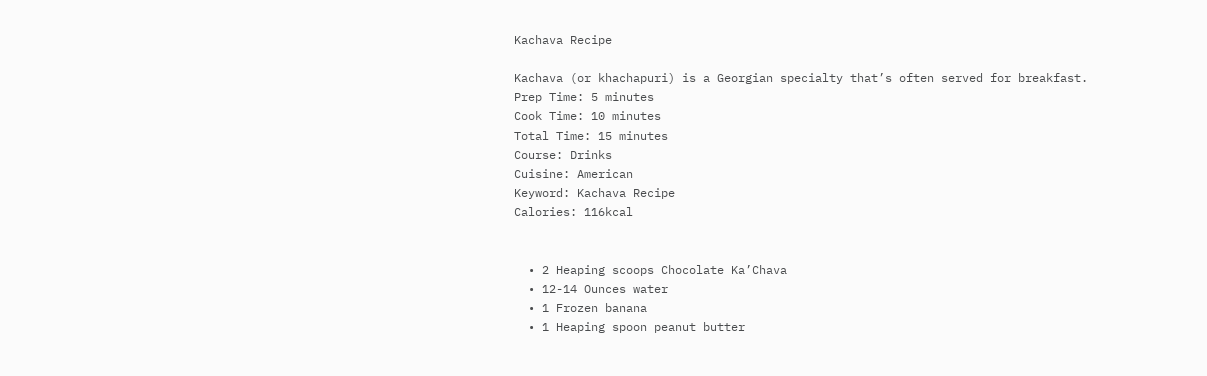Kachava Recipe

Kachava (or khachapuri) is a Georgian specialty that’s often served for breakfast.
Prep Time: 5 minutes
Cook Time: 10 minutes
Total Time: 15 minutes
Course: Drinks
Cuisine: American
Keyword: Kachava Recipe
Calories: 116kcal


  • 2 Heaping scoops Chocolate Ka’Chava
  • 12-14 Ounces water
  • 1 Frozen banana
  • 1 Heaping spoon peanut butter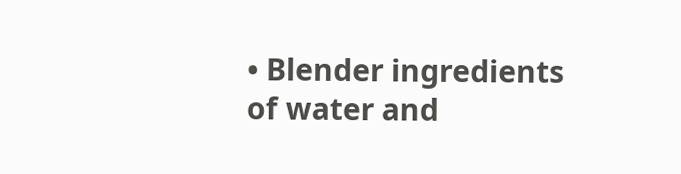• Blender ingredients of water and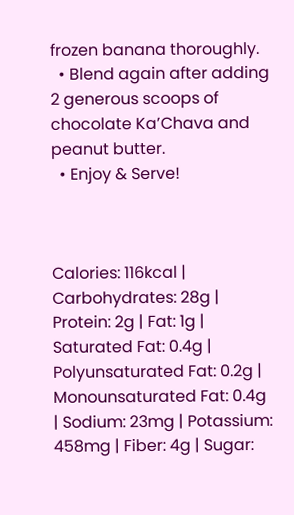frozen banana thoroughly.
  • Blend again after adding 2 generous scoops of chocolate Ka’Chava and peanut butter.
  • Enjoy & Serve!



Calories: 116kcal | Carbohydrates: 28g | Protein: 2g | Fat: 1g | Saturated Fat: 0.4g | Polyunsaturated Fat: 0.2g | Monounsaturated Fat: 0.4g | Sodium: 23mg | Potassium: 458mg | Fiber: 4g | Sugar: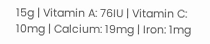15g | Vitamin A: 76IU | Vitamin C: 10mg | Calcium: 19mg | Iron: 1mg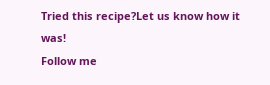Tried this recipe?Let us know how it was!
Follow me